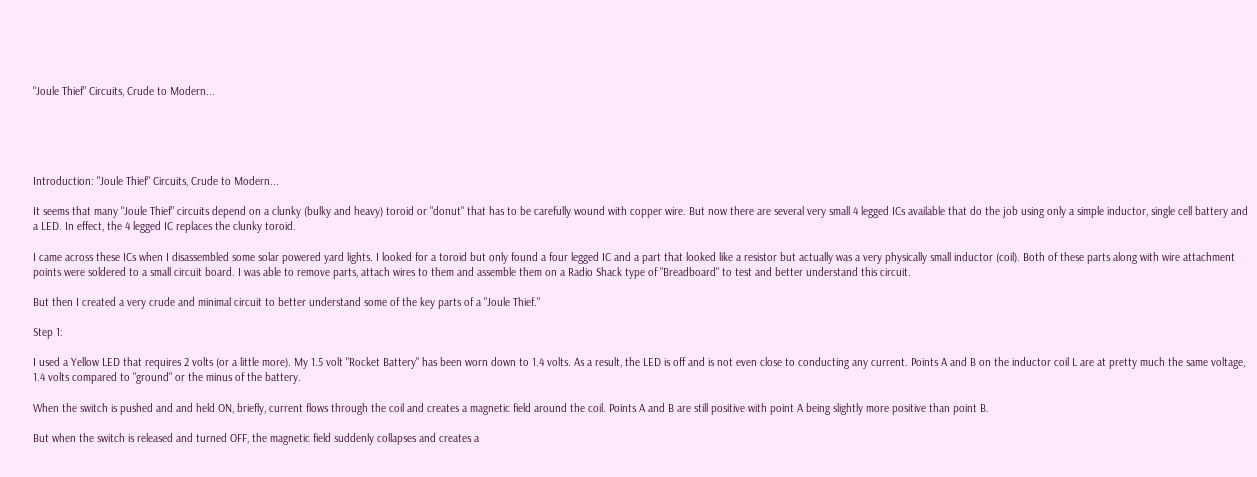"Joule Thief" Circuits, Crude to Modern...





Introduction: "Joule Thief" Circuits, Crude to Modern...

It seems that many "Joule Thief" circuits depend on a clunky (bulky and heavy) toroid or "donut" that has to be carefully wound with copper wire. But now there are several very small 4 legged ICs available that do the job using only a simple inductor, single cell battery and a LED. In effect, the 4 legged IC replaces the clunky toroid.

I came across these ICs when I disassembled some solar powered yard lights. I looked for a toroid but only found a four legged IC and a part that looked like a resistor but actually was a very physically small inductor (coil). Both of these parts along with wire attachment points were soldered to a small circuit board. I was able to remove parts, attach wires to them and assemble them on a Radio Shack type of "Breadboard" to test and better understand this circuit.

But then I created a very crude and minimal circuit to better understand some of the key parts of a "Joule Thief."

Step 1:

I used a Yellow LED that requires 2 volts (or a little more). My 1.5 volt "Rocket Battery" has been worn down to 1.4 volts. As a result, the LED is off and is not even close to conducting any current. Points A and B on the inductor coil L are at pretty much the same voltage, 1.4 volts compared to "ground" or the minus of the battery.

When the switch is pushed and and held ON, briefly, current flows through the coil and creates a magnetic field around the coil. Points A and B are still positive with point A being slightly more positive than point B.

But when the switch is released and turned OFF, the magnetic field suddenly collapses and creates a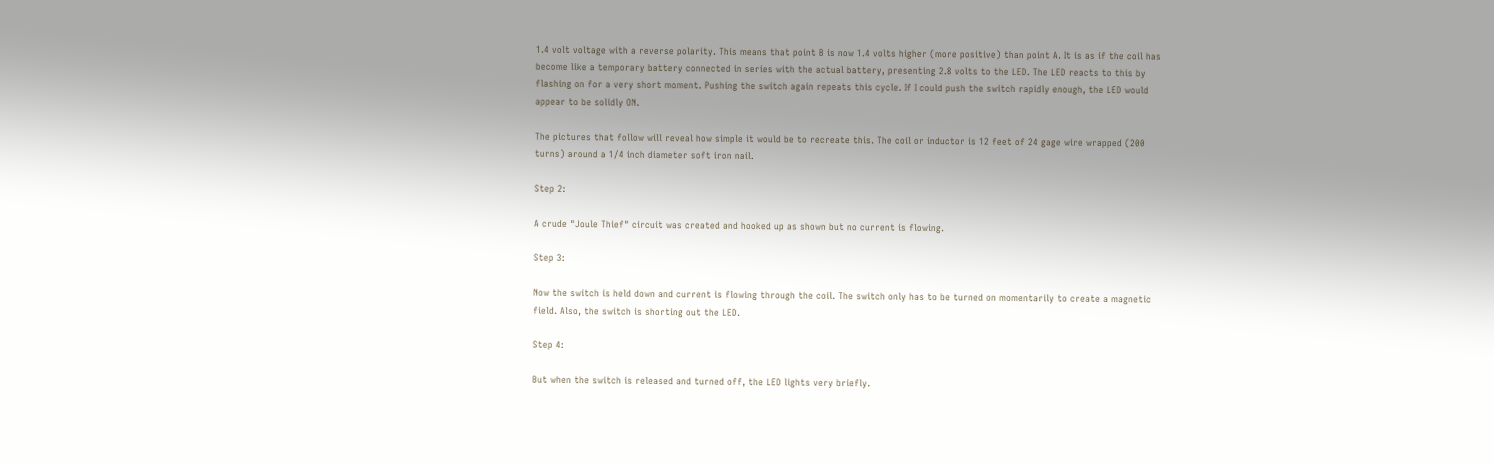1.4 volt voltage with a reverse polarity. This means that point B is now 1.4 volts higher (more positive) than point A. It is as if the coil has become like a temporary battery connected in series with the actual battery, presenting 2.8 volts to the LED. The LED reacts to this by flashing on for a very short moment. Pushing the switch again repeats this cycle. If I could push the switch rapidly enough, the LED would appear to be solidly ON.

The pictures that follow will reveal how simple it would be to recreate this. The coil or inductor is 12 feet of 24 gage wire wrapped (200 turns) around a 1/4 inch diameter soft iron nail.

Step 2:

A crude "Joule Thief" circuit was created and hooked up as shown but no current is flowing.

Step 3:

Now the switch is held down and current is flowing through the coil. The switch only has to be turned on momentarily to create a magnetic field. Also, the switch is shorting out the LED.

Step 4:

But when the switch is released and turned off, the LED lights very briefly.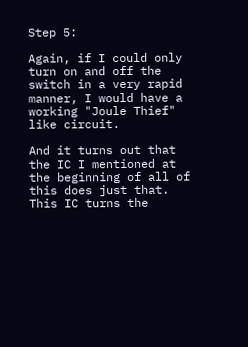Step 5:

Again, if I could only turn on and off the switch in a very rapid manner, I would have a working "Joule Thief" like circuit.

And it turns out that the IC I mentioned at the beginning of all of this does just that. This IC turns the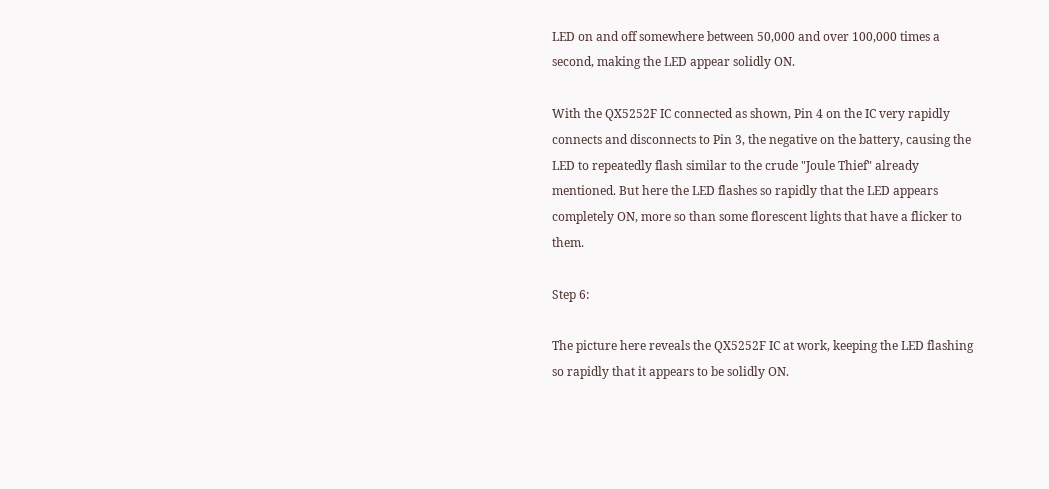LED on and off somewhere between 50,000 and over 100,000 times a second, making the LED appear solidly ON.

With the QX5252F IC connected as shown, Pin 4 on the IC very rapidly connects and disconnects to Pin 3, the negative on the battery, causing the LED to repeatedly flash similar to the crude "Joule Thief" already mentioned. But here the LED flashes so rapidly that the LED appears completely ON, more so than some florescent lights that have a flicker to them.

Step 6:

The picture here reveals the QX5252F IC at work, keeping the LED flashing so rapidly that it appears to be solidly ON.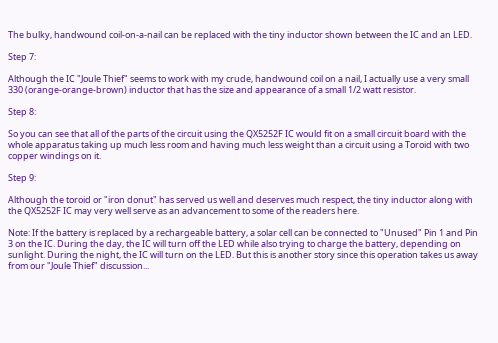The bulky, handwound coil-on-a-nail can be replaced with the tiny inductor shown between the IC and an LED.

Step 7:

Although the IC "Joule Thief" seems to work with my crude, handwound coil on a nail, I actually use a very small 330 (orange-orange-brown) inductor that has the size and appearance of a small 1/2 watt resistor.

Step 8:

So you can see that all of the parts of the circuit using the QX5252F IC would fit on a small circuit board with the whole apparatus taking up much less room and having much less weight than a circuit using a Toroid with two copper windings on it.

Step 9:

Although the toroid or "iron donut" has served us well and deserves much respect, the tiny inductor along with the QX5252F IC may very well serve as an advancement to some of the readers here.

Note: If the battery is replaced by a rechargeable battery, a solar cell can be connected to "Unused" Pin 1 and Pin 3 on the IC. During the day, the IC will turn off the LED while also trying to charge the battery, depending on sunlight. During the night, the IC will turn on the LED. But this is another story since this operation takes us away from our "Joule Thief" discussion...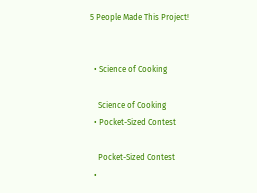5 People Made This Project!


  • Science of Cooking

    Science of Cooking
  • Pocket-Sized Contest

    Pocket-Sized Contest
  •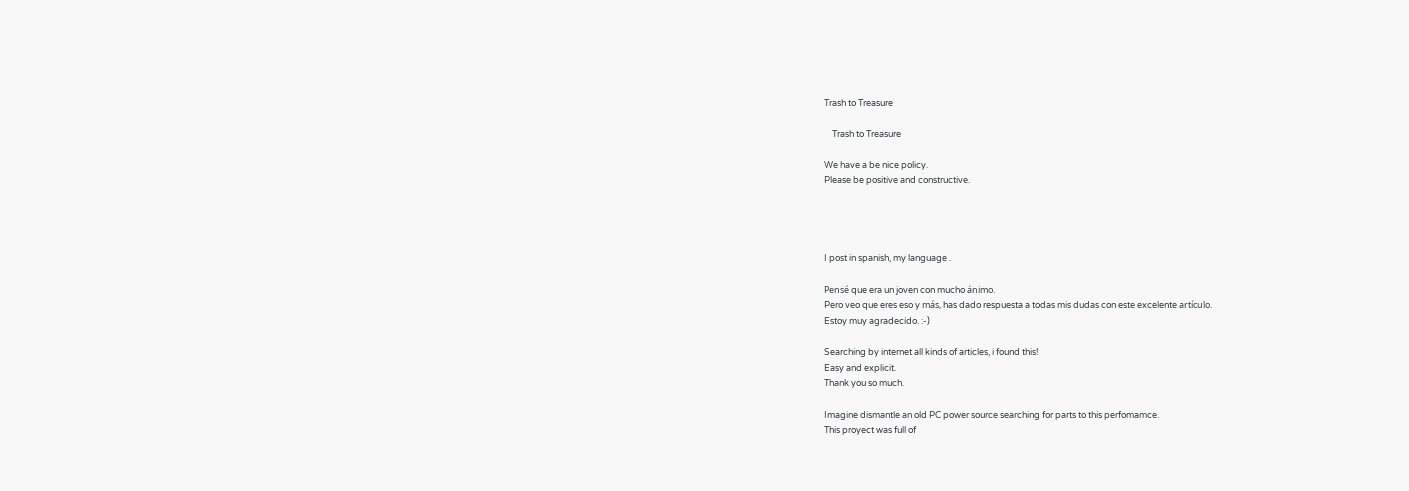Trash to Treasure

    Trash to Treasure

We have a be nice policy.
Please be positive and constructive.




I post in spanish, my language .

Pensé que era un joven con mucho ánimo.
Pero veo que eres eso y más, has dado respuesta a todas mis dudas con este excelente artículo.
Estoy muy agradecido. :-)

Searching by internet all kinds of articles, i found this!
Easy and explicit.
Thank you so much.

Imagine dismantle an old PC power source searching for parts to this perfomamce.
This proyect was full of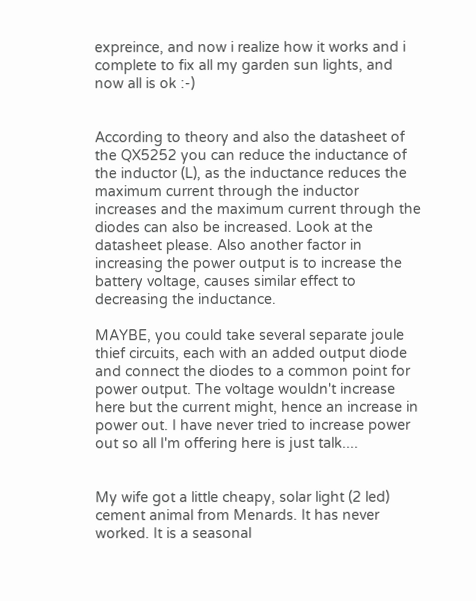expreince, and now i realize how it works and i complete to fix all my garden sun lights, and now all is ok :-)


According to theory and also the datasheet of the QX5252 you can reduce the inductance of the inductor (L), as the inductance reduces the maximum current through the inductor increases and the maximum current through the diodes can also be increased. Look at the datasheet please. Also another factor in increasing the power output is to increase the battery voltage, causes similar effect to decreasing the inductance.

MAYBE, you could take several separate joule thief circuits, each with an added output diode and connect the diodes to a common point for power output. The voltage wouldn't increase here but the current might, hence an increase in power out. I have never tried to increase power out so all I'm offering here is just talk....


My wife got a little cheapy, solar light (2 led) cement animal from Menards. It has never worked. It is a seasonal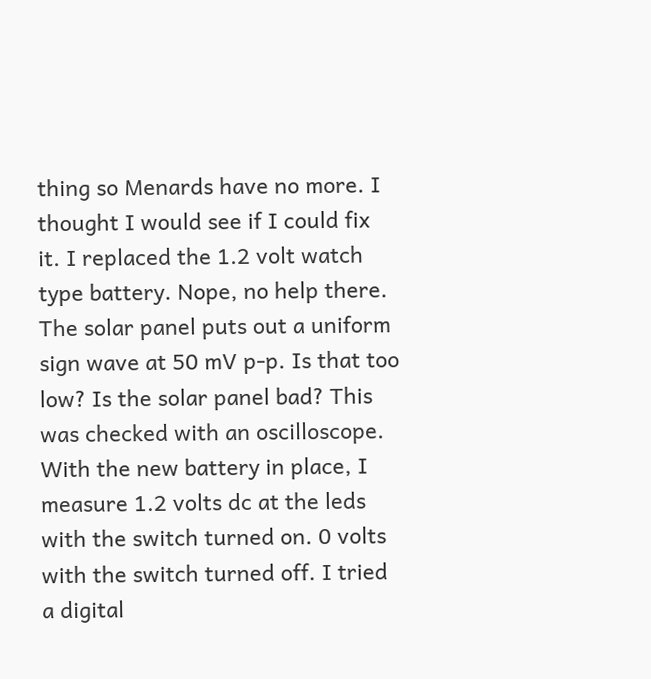thing so Menards have no more. I thought I would see if I could fix it. I replaced the 1.2 volt watch type battery. Nope, no help there. The solar panel puts out a uniform sign wave at 50 mV p-p. Is that too low? Is the solar panel bad? This was checked with an oscilloscope. With the new battery in place, I measure 1.2 volts dc at the leds with the switch turned on. 0 volts with the switch turned off. I tried a digital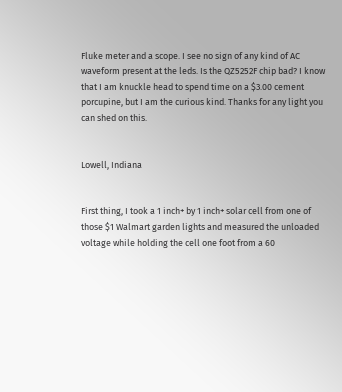Fluke meter and a scope. I see no sign of any kind of AC waveform present at the leds. Is the QZ5252F chip bad? I know that I am knuckle head to spend time on a $3.00 cement porcupine, but I am the curious kind. Thanks for any light you can shed on this.


Lowell, Indiana


First thing, I took a 1 inch+ by 1 inch+ solar cell from one of those $1 Walmart garden lights and measured the unloaded voltage while holding the cell one foot from a 60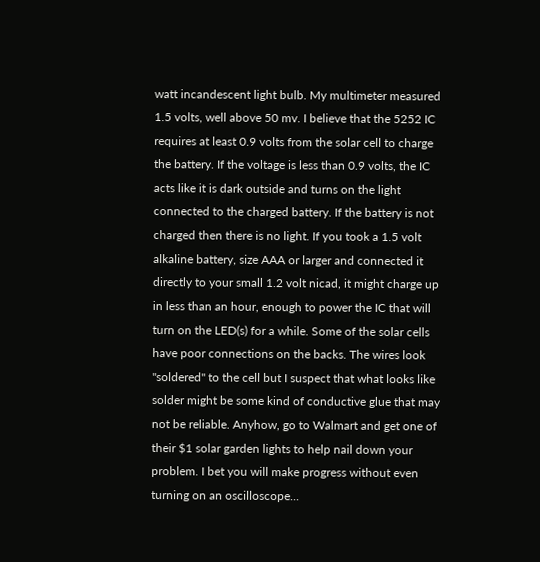watt incandescent light bulb. My multimeter measured 1.5 volts, well above 50 mv. I believe that the 5252 IC requires at least 0.9 volts from the solar cell to charge the battery. If the voltage is less than 0.9 volts, the IC acts like it is dark outside and turns on the light connected to the charged battery. If the battery is not charged then there is no light. If you took a 1.5 volt alkaline battery, size AAA or larger and connected it directly to your small 1.2 volt nicad, it might charge up in less than an hour, enough to power the IC that will turn on the LED(s) for a while. Some of the solar cells have poor connections on the backs. The wires look "soldered" to the cell but I suspect that what looks like solder might be some kind of conductive glue that may not be reliable. Anyhow, go to Walmart and get one of their $1 solar garden lights to help nail down your problem. I bet you will make progress without even turning on an oscilloscope...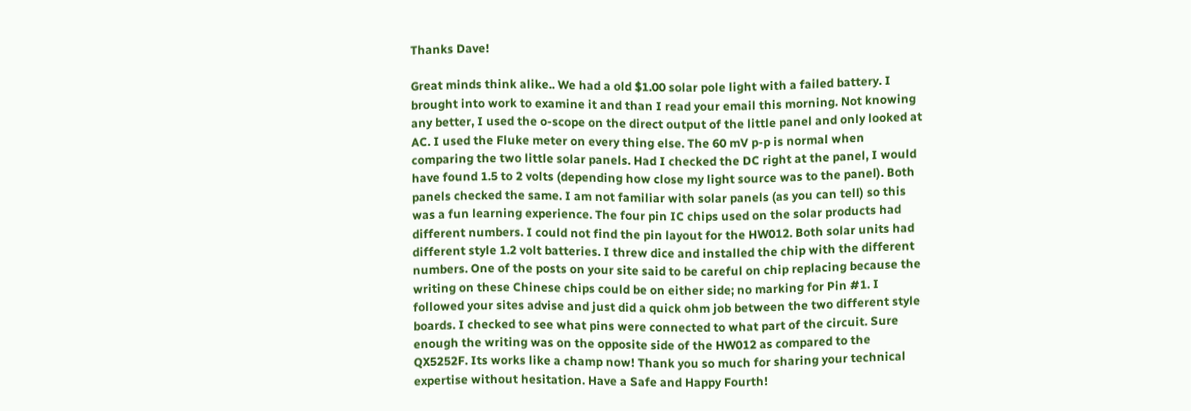Thanks Dave!

Great minds think alike.. We had a old $1.00 solar pole light with a failed battery. I brought into work to examine it and than I read your email this morning. Not knowing any better, I used the o-scope on the direct output of the little panel and only looked at AC. I used the Fluke meter on every thing else. The 60 mV p-p is normal when comparing the two little solar panels. Had I checked the DC right at the panel, I would have found 1.5 to 2 volts (depending how close my light source was to the panel). Both panels checked the same. I am not familiar with solar panels (as you can tell) so this was a fun learning experience. The four pin IC chips used on the solar products had different numbers. I could not find the pin layout for the HW012. Both solar units had different style 1.2 volt batteries. I threw dice and installed the chip with the different numbers. One of the posts on your site said to be careful on chip replacing because the writing on these Chinese chips could be on either side; no marking for Pin #1. I followed your sites advise and just did a quick ohm job between the two different style boards. I checked to see what pins were connected to what part of the circuit. Sure enough the writing was on the opposite side of the HW012 as compared to the QX5252F. Its works like a champ now! Thank you so much for sharing your technical expertise without hesitation. Have a Safe and Happy Fourth!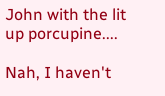John with the lit up porcupine....

Nah, I haven't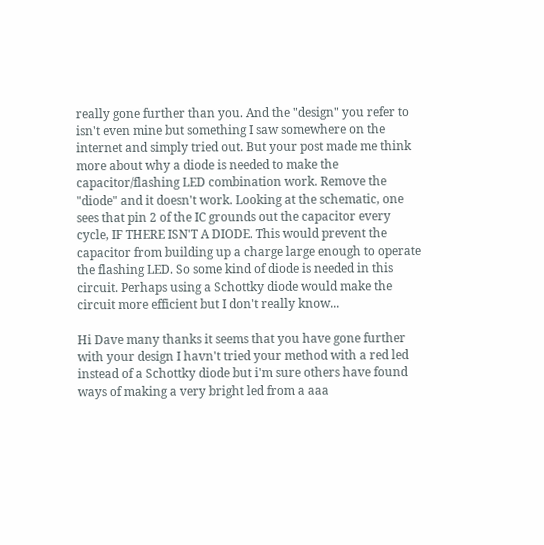really gone further than you. And the "design" you refer to isn't even mine but something I saw somewhere on the internet and simply tried out. But your post made me think more about why a diode is needed to make the capacitor/flashing LED combination work. Remove the "diode" and it doesn't work. Looking at the schematic, one sees that pin 2 of the IC grounds out the capacitor every cycle, IF THERE ISN'T A DIODE. This would prevent the capacitor from building up a charge large enough to operate the flashing LED. So some kind of diode is needed in this circuit. Perhaps using a Schottky diode would make the circuit more efficient but I don't really know...

Hi Dave many thanks it seems that you have gone further with your design I havn't tried your method with a red led instead of a Schottky diode but i'm sure others have found ways of making a very bright led from a aaa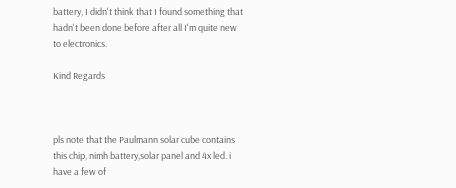battery, I didn't think that I found something that hadn't been done before after all I'm quite new to electronics.

Kind Regards



pls note that the Paulmann solar cube contains this chip, nimh battery,solar panel and 4x led. i have a few of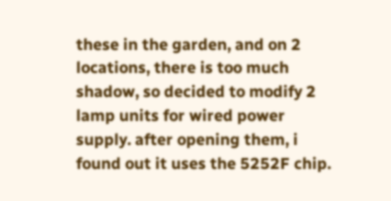these in the garden, and on 2 locations, there is too much shadow, so decided to modify 2 lamp units for wired power supply. after opening them, i found out it uses the 5252F chip.